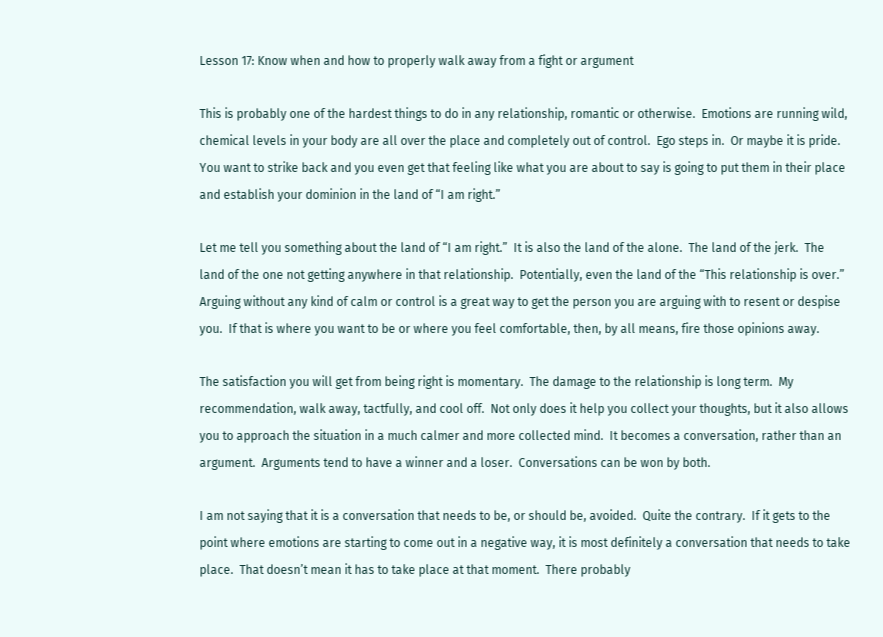Lesson 17: Know when and how to properly walk away from a fight or argument

This is probably one of the hardest things to do in any relationship, romantic or otherwise.  Emotions are running wild, chemical levels in your body are all over the place and completely out of control.  Ego steps in.  Or maybe it is pride.  You want to strike back and you even get that feeling like what you are about to say is going to put them in their place and establish your dominion in the land of “I am right.”

Let me tell you something about the land of “I am right.”  It is also the land of the alone.  The land of the jerk.  The land of the one not getting anywhere in that relationship.  Potentially, even the land of the “This relationship is over.”  Arguing without any kind of calm or control is a great way to get the person you are arguing with to resent or despise you.  If that is where you want to be or where you feel comfortable, then, by all means, fire those opinions away.

The satisfaction you will get from being right is momentary.  The damage to the relationship is long term.  My recommendation, walk away, tactfully, and cool off.  Not only does it help you collect your thoughts, but it also allows you to approach the situation in a much calmer and more collected mind.  It becomes a conversation, rather than an argument.  Arguments tend to have a winner and a loser.  Conversations can be won by both.

I am not saying that it is a conversation that needs to be, or should be, avoided.  Quite the contrary.  If it gets to the point where emotions are starting to come out in a negative way, it is most definitely a conversation that needs to take place.  That doesn’t mean it has to take place at that moment.  There probably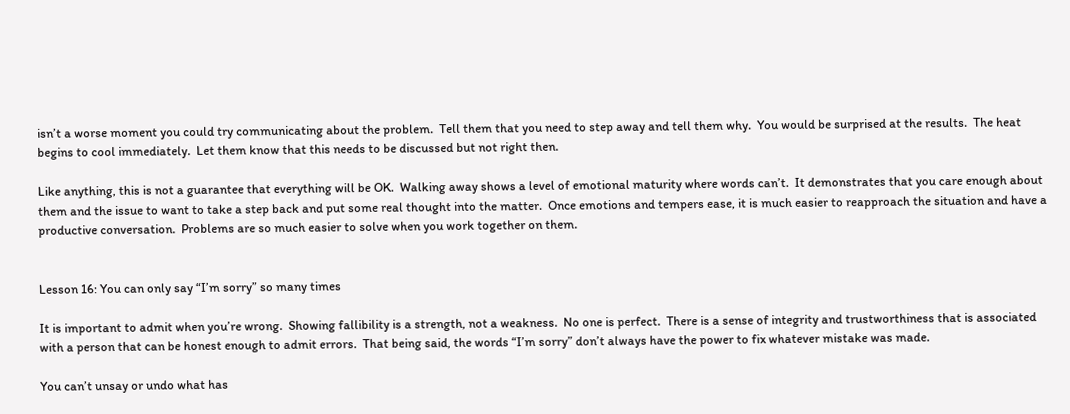isn’t a worse moment you could try communicating about the problem.  Tell them that you need to step away and tell them why.  You would be surprised at the results.  The heat begins to cool immediately.  Let them know that this needs to be discussed but not right then.

Like anything, this is not a guarantee that everything will be OK.  Walking away shows a level of emotional maturity where words can’t.  It demonstrates that you care enough about them and the issue to want to take a step back and put some real thought into the matter.  Once emotions and tempers ease, it is much easier to reapproach the situation and have a productive conversation.  Problems are so much easier to solve when you work together on them.


Lesson 16: You can only say “I’m sorry” so many times

It is important to admit when you’re wrong.  Showing fallibility is a strength, not a weakness.  No one is perfect.  There is a sense of integrity and trustworthiness that is associated with a person that can be honest enough to admit errors.  That being said, the words “I’m sorry” don’t always have the power to fix whatever mistake was made.

You can’t unsay or undo what has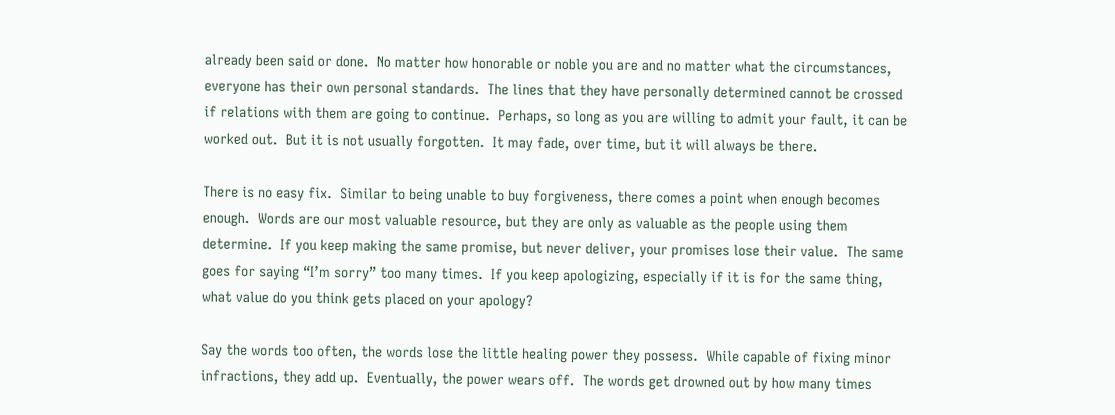already been said or done.  No matter how honorable or noble you are and no matter what the circumstances, everyone has their own personal standards.  The lines that they have personally determined cannot be crossed if relations with them are going to continue.  Perhaps, so long as you are willing to admit your fault, it can be worked out.  But it is not usually forgotten.  It may fade, over time, but it will always be there.

There is no easy fix.  Similar to being unable to buy forgiveness, there comes a point when enough becomes enough.  Words are our most valuable resource, but they are only as valuable as the people using them determine.  If you keep making the same promise, but never deliver, your promises lose their value.  The same goes for saying “I’m sorry” too many times.  If you keep apologizing, especially if it is for the same thing, what value do you think gets placed on your apology?

Say the words too often, the words lose the little healing power they possess.  While capable of fixing minor infractions, they add up.  Eventually, the power wears off.  The words get drowned out by how many times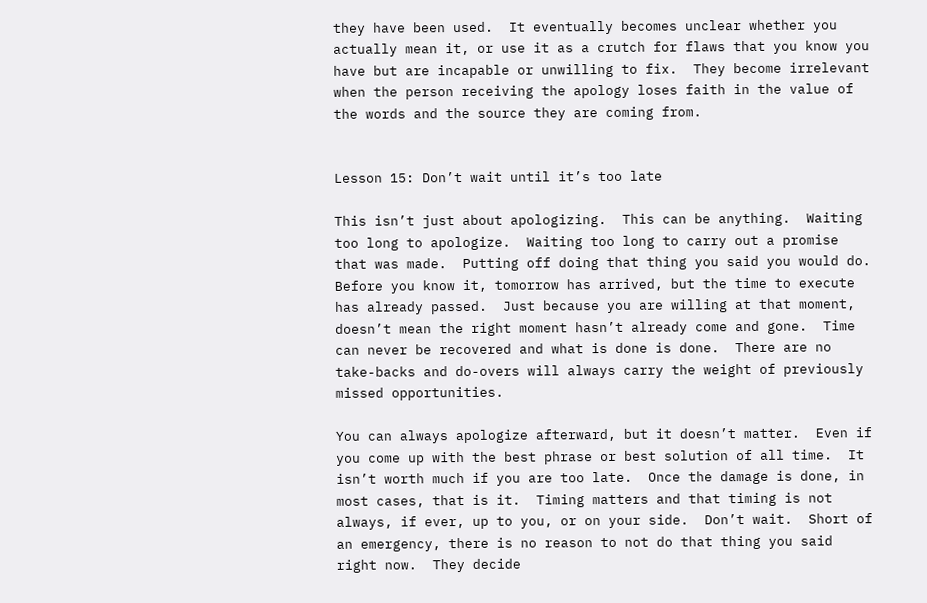they have been used.  It eventually becomes unclear whether you actually mean it, or use it as a crutch for flaws that you know you have but are incapable or unwilling to fix.  They become irrelevant when the person receiving the apology loses faith in the value of the words and the source they are coming from.


Lesson 15: Don’t wait until it’s too late

This isn’t just about apologizing.  This can be anything.  Waiting too long to apologize.  Waiting too long to carry out a promise that was made.  Putting off doing that thing you said you would do.  Before you know it, tomorrow has arrived, but the time to execute has already passed.  Just because you are willing at that moment, doesn’t mean the right moment hasn’t already come and gone.  Time can never be recovered and what is done is done.  There are no take-backs and do-overs will always carry the weight of previously missed opportunities.

You can always apologize afterward, but it doesn’t matter.  Even if you come up with the best phrase or best solution of all time.  It isn’t worth much if you are too late.  Once the damage is done, in most cases, that is it.  Timing matters and that timing is not always, if ever, up to you, or on your side.  Don’t wait.  Short of an emergency, there is no reason to not do that thing you said right now.  They decide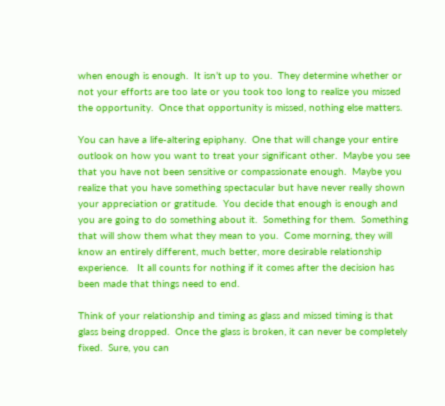when enough is enough.  It isn’t up to you.  They determine whether or not your efforts are too late or you took too long to realize you missed the opportunity.  Once that opportunity is missed, nothing else matters.

You can have a life-altering epiphany.  One that will change your entire outlook on how you want to treat your significant other.  Maybe you see that you have not been sensitive or compassionate enough.  Maybe you realize that you have something spectacular but have never really shown your appreciation or gratitude.  You decide that enough is enough and you are going to do something about it.  Something for them.  Something that will show them what they mean to you.  Come morning, they will know an entirely different, much better, more desirable relationship experience.   It all counts for nothing if it comes after the decision has been made that things need to end.

Think of your relationship and timing as glass and missed timing is that glass being dropped.  Once the glass is broken, it can never be completely fixed.  Sure, you can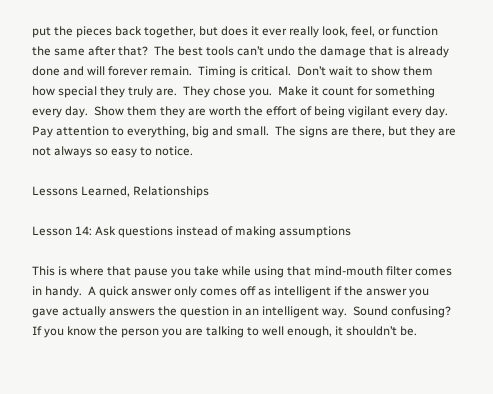put the pieces back together, but does it ever really look, feel, or function the same after that?  The best tools can’t undo the damage that is already done and will forever remain.  Timing is critical.  Don’t wait to show them how special they truly are.  They chose you.  Make it count for something every day.  Show them they are worth the effort of being vigilant every day.  Pay attention to everything, big and small.  The signs are there, but they are not always so easy to notice.

Lessons Learned, Relationships

Lesson 14: Ask questions instead of making assumptions

This is where that pause you take while using that mind-mouth filter comes in handy.  A quick answer only comes off as intelligent if the answer you gave actually answers the question in an intelligent way.  Sound confusing?  If you know the person you are talking to well enough, it shouldn’t be.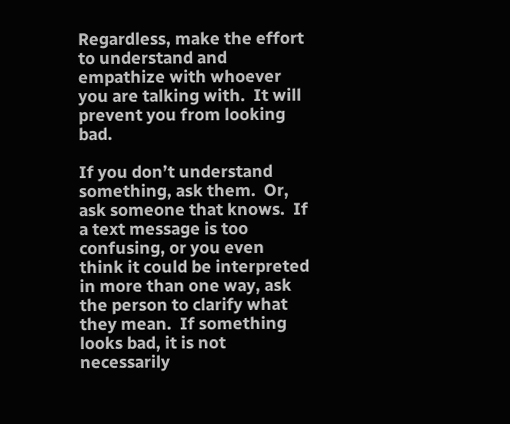Regardless, make the effort to understand and empathize with whoever you are talking with.  It will prevent you from looking bad.

If you don’t understand something, ask them.  Or, ask someone that knows.  If a text message is too confusing, or you even think it could be interpreted in more than one way, ask the person to clarify what they mean.  If something looks bad, it is not necessarily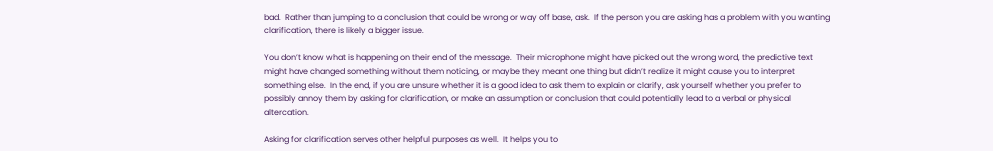bad.  Rather than jumping to a conclusion that could be wrong or way off base, ask.  If the person you are asking has a problem with you wanting clarification, there is likely a bigger issue.

You don’t know what is happening on their end of the message.  Their microphone might have picked out the wrong word, the predictive text might have changed something without them noticing, or maybe they meant one thing but didn’t realize it might cause you to interpret something else.  In the end, if you are unsure whether it is a good idea to ask them to explain or clarify, ask yourself whether you prefer to possibly annoy them by asking for clarification, or make an assumption or conclusion that could potentially lead to a verbal or physical altercation.

Asking for clarification serves other helpful purposes as well.  It helps you to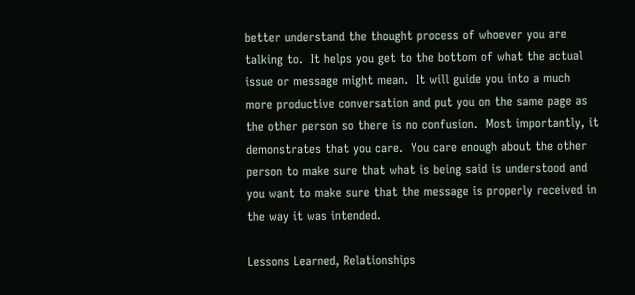better understand the thought process of whoever you are talking to.  It helps you get to the bottom of what the actual issue or message might mean.  It will guide you into a much more productive conversation and put you on the same page as the other person so there is no confusion.  Most importantly, it demonstrates that you care.  You care enough about the other person to make sure that what is being said is understood and you want to make sure that the message is properly received in the way it was intended.

Lessons Learned, Relationships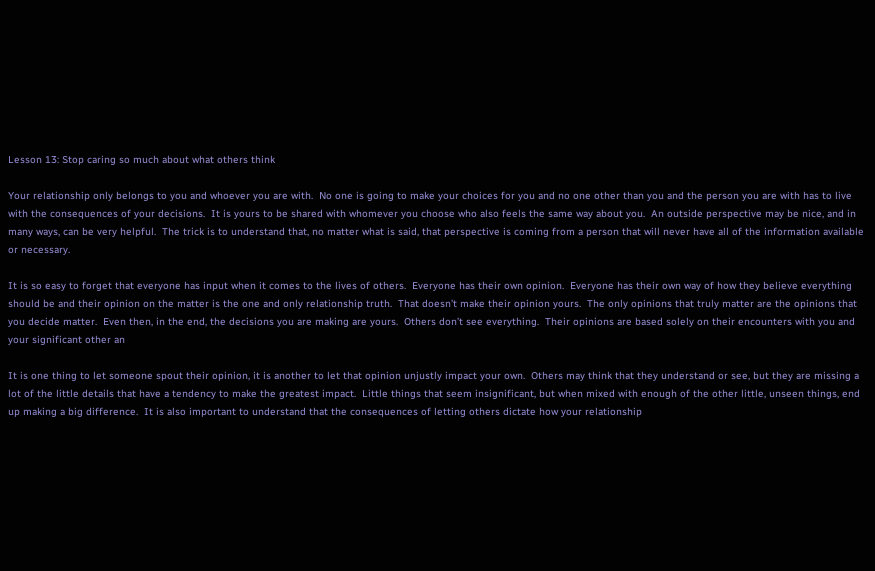Lesson 13: Stop caring so much about what others think

Your relationship only belongs to you and whoever you are with.  No one is going to make your choices for you and no one other than you and the person you are with has to live with the consequences of your decisions.  It is yours to be shared with whomever you choose who also feels the same way about you.  An outside perspective may be nice, and in many ways, can be very helpful.  The trick is to understand that, no matter what is said, that perspective is coming from a person that will never have all of the information available or necessary.

It is so easy to forget that everyone has input when it comes to the lives of others.  Everyone has their own opinion.  Everyone has their own way of how they believe everything should be and their opinion on the matter is the one and only relationship truth.  That doesn’t make their opinion yours.  The only opinions that truly matter are the opinions that you decide matter.  Even then, in the end, the decisions you are making are yours.  Others don’t see everything.  Their opinions are based solely on their encounters with you and your significant other an

It is one thing to let someone spout their opinion, it is another to let that opinion unjustly impact your own.  Others may think that they understand or see, but they are missing a lot of the little details that have a tendency to make the greatest impact.  Little things that seem insignificant, but when mixed with enough of the other little, unseen things, end up making a big difference.  It is also important to understand that the consequences of letting others dictate how your relationship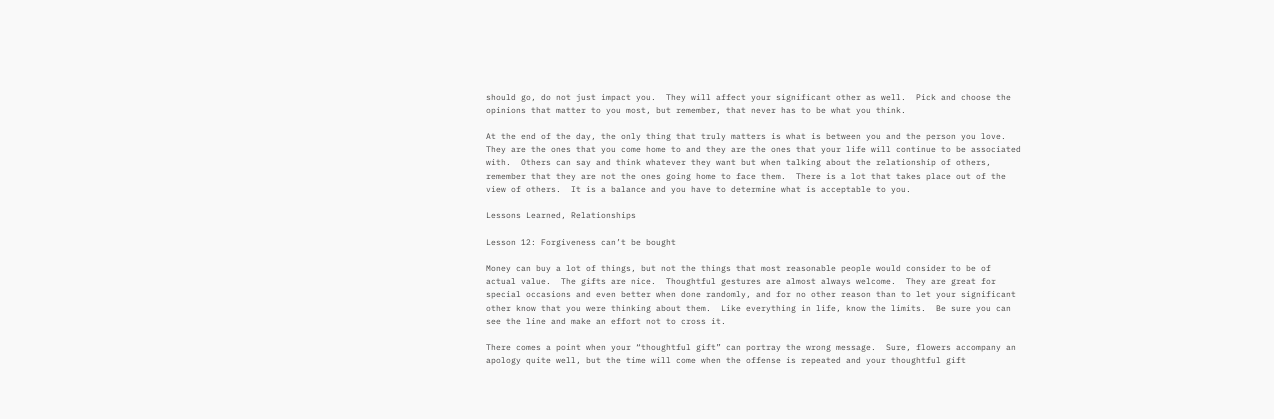should go, do not just impact you.  They will affect your significant other as well.  Pick and choose the opinions that matter to you most, but remember, that never has to be what you think.

At the end of the day, the only thing that truly matters is what is between you and the person you love.  They are the ones that you come home to and they are the ones that your life will continue to be associated with.  Others can say and think whatever they want but when talking about the relationship of others, remember that they are not the ones going home to face them.  There is a lot that takes place out of the view of others.  It is a balance and you have to determine what is acceptable to you.

Lessons Learned, Relationships

Lesson 12: Forgiveness can’t be bought

Money can buy a lot of things, but not the things that most reasonable people would consider to be of actual value.  The gifts are nice.  Thoughtful gestures are almost always welcome.  They are great for special occasions and even better when done randomly, and for no other reason than to let your significant other know that you were thinking about them.  Like everything in life, know the limits.  Be sure you can see the line and make an effort not to cross it.

There comes a point when your “thoughtful gift” can portray the wrong message.  Sure, flowers accompany an apology quite well, but the time will come when the offense is repeated and your thoughtful gift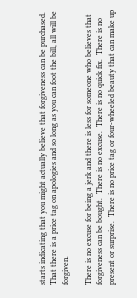starts indicating that you might actually believe that forgiveness can be purchased.  That there is a price tag on apologies and so long as you can foot the bill, all will be forgiven.

There is no excuse for being a jerk and there is less for someone who believes that forgiveness can be bought.  There is no excuse.  There is no quick fix.  There is no present or surprise.  There is no price tag or four-wheeled beauty that can make up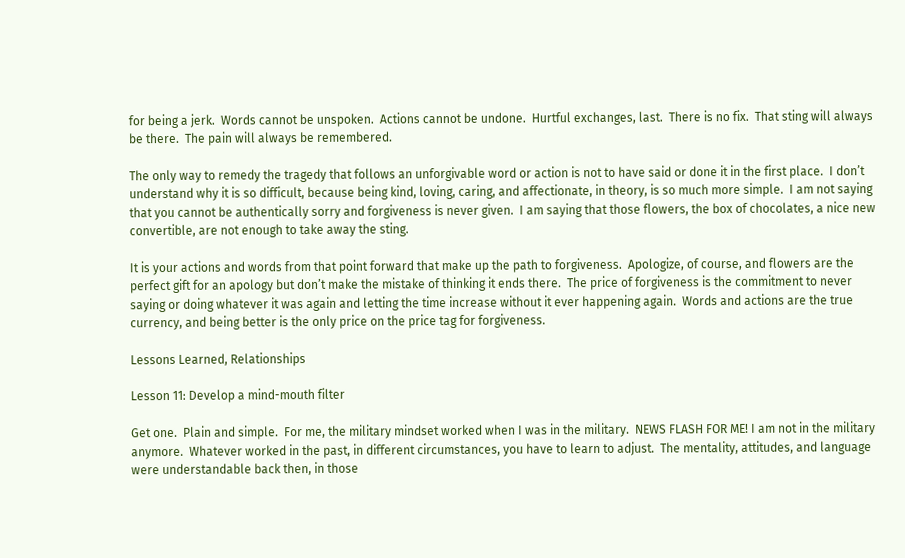for being a jerk.  Words cannot be unspoken.  Actions cannot be undone.  Hurtful exchanges, last.  There is no fix.  That sting will always be there.  The pain will always be remembered.

The only way to remedy the tragedy that follows an unforgivable word or action is not to have said or done it in the first place.  I don’t understand why it is so difficult, because being kind, loving, caring, and affectionate, in theory, is so much more simple.  I am not saying that you cannot be authentically sorry and forgiveness is never given.  I am saying that those flowers, the box of chocolates, a nice new convertible, are not enough to take away the sting.

It is your actions and words from that point forward that make up the path to forgiveness.  Apologize, of course, and flowers are the perfect gift for an apology but don’t make the mistake of thinking it ends there.  The price of forgiveness is the commitment to never saying or doing whatever it was again and letting the time increase without it ever happening again.  Words and actions are the true currency, and being better is the only price on the price tag for forgiveness.

Lessons Learned, Relationships

Lesson 11: Develop a mind-mouth filter

Get one.  Plain and simple.  For me, the military mindset worked when I was in the military.  NEWS FLASH FOR ME! I am not in the military anymore.  Whatever worked in the past, in different circumstances, you have to learn to adjust.  The mentality, attitudes, and language were understandable back then, in those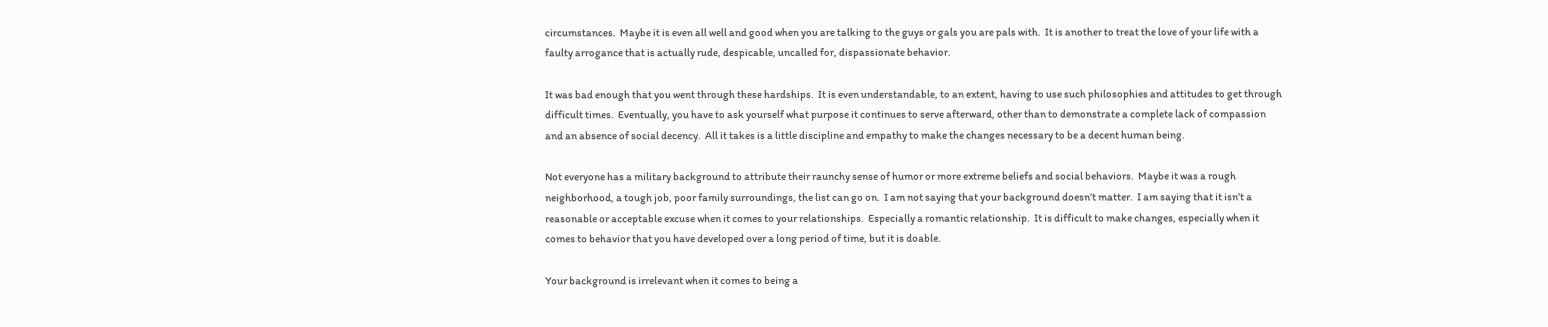circumstances.  Maybe it is even all well and good when you are talking to the guys or gals you are pals with.  It is another to treat the love of your life with a faulty arrogance that is actually rude, despicable, uncalled for, dispassionate behavior.

It was bad enough that you went through these hardships.  It is even understandable, to an extent, having to use such philosophies and attitudes to get through difficult times.  Eventually, you have to ask yourself what purpose it continues to serve afterward, other than to demonstrate a complete lack of compassion and an absence of social decency.  All it takes is a little discipline and empathy to make the changes necessary to be a decent human being.

Not everyone has a military background to attribute their raunchy sense of humor or more extreme beliefs and social behaviors.  Maybe it was a rough neighborhood, a tough job, poor family surroundings, the list can go on.  I am not saying that your background doesn’t matter.  I am saying that it isn’t a reasonable or acceptable excuse when it comes to your relationships.  Especially a romantic relationship.  It is difficult to make changes, especially when it comes to behavior that you have developed over a long period of time, but it is doable.

Your background is irrelevant when it comes to being a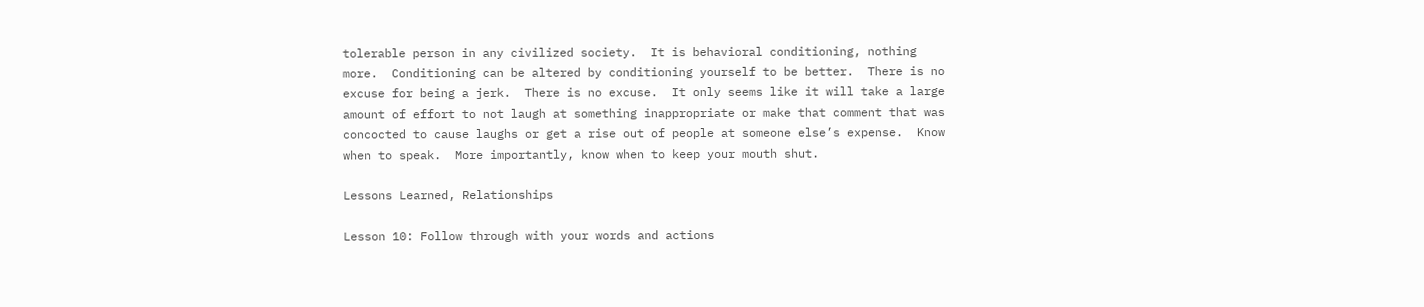tolerable person in any civilized society.  It is behavioral conditioning, nothing more.  Conditioning can be altered by conditioning yourself to be better.  There is no excuse for being a jerk.  There is no excuse.  It only seems like it will take a large amount of effort to not laugh at something inappropriate or make that comment that was concocted to cause laughs or get a rise out of people at someone else’s expense.  Know when to speak.  More importantly, know when to keep your mouth shut.

Lessons Learned, Relationships

Lesson 10: Follow through with your words and actions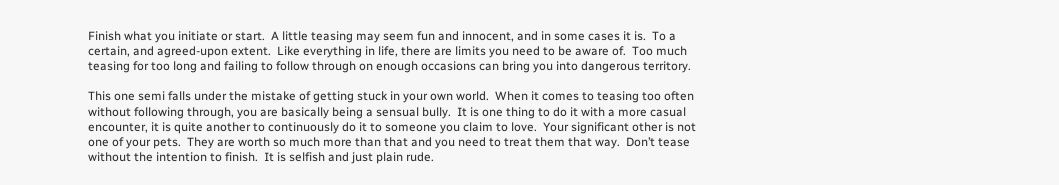Finish what you initiate or start.  A little teasing may seem fun and innocent, and in some cases it is.  To a certain, and agreed-upon extent.  Like everything in life, there are limits you need to be aware of.  Too much teasing for too long and failing to follow through on enough occasions can bring you into dangerous territory.

This one semi falls under the mistake of getting stuck in your own world.  When it comes to teasing too often without following through, you are basically being a sensual bully.  It is one thing to do it with a more casual encounter, it is quite another to continuously do it to someone you claim to love.  Your significant other is not one of your pets.  They are worth so much more than that and you need to treat them that way.  Don’t tease without the intention to finish.  It is selfish and just plain rude.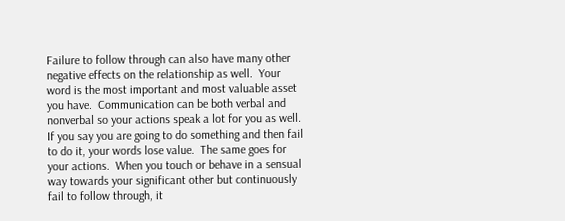Failure to follow through can also have many other negative effects on the relationship as well.  Your word is the most important and most valuable asset you have.  Communication can be both verbal and nonverbal so your actions speak a lot for you as well.  If you say you are going to do something and then fail to do it, your words lose value.  The same goes for your actions.  When you touch or behave in a sensual way towards your significant other but continuously fail to follow through, it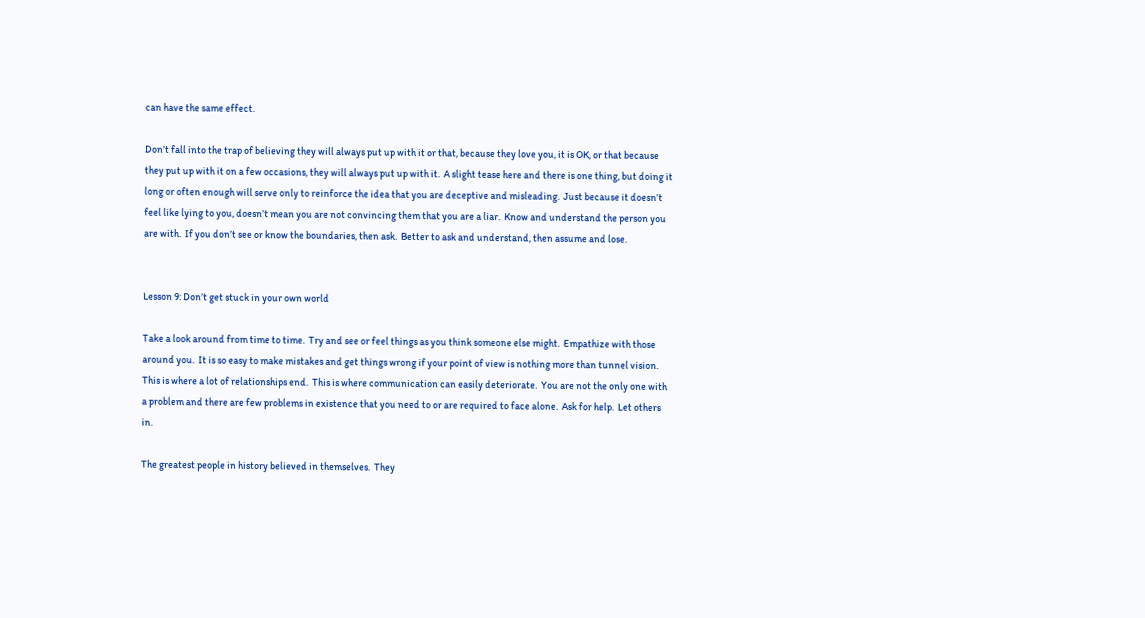can have the same effect.

Don’t fall into the trap of believing they will always put up with it or that, because they love you, it is OK, or that because they put up with it on a few occasions, they will always put up with it.  A slight tease here and there is one thing, but doing it long or often enough will serve only to reinforce the idea that you are deceptive and misleading.  Just because it doesn’t feel like lying to you, doesn’t mean you are not convincing them that you are a liar.  Know and understand the person you are with.  If you don’t see or know the boundaries, then ask.  Better to ask and understand, then assume and lose.


Lesson 9: Don’t get stuck in your own world

Take a look around from time to time.  Try and see or feel things as you think someone else might.  Empathize with those around you.  It is so easy to make mistakes and get things wrong if your point of view is nothing more than tunnel vision.  This is where a lot of relationships end.  This is where communication can easily deteriorate.  You are not the only one with a problem and there are few problems in existence that you need to or are required to face alone.  Ask for help.  Let others in.

The greatest people in history believed in themselves.  They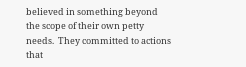believed in something beyond the scope of their own petty needs.  They committed to actions that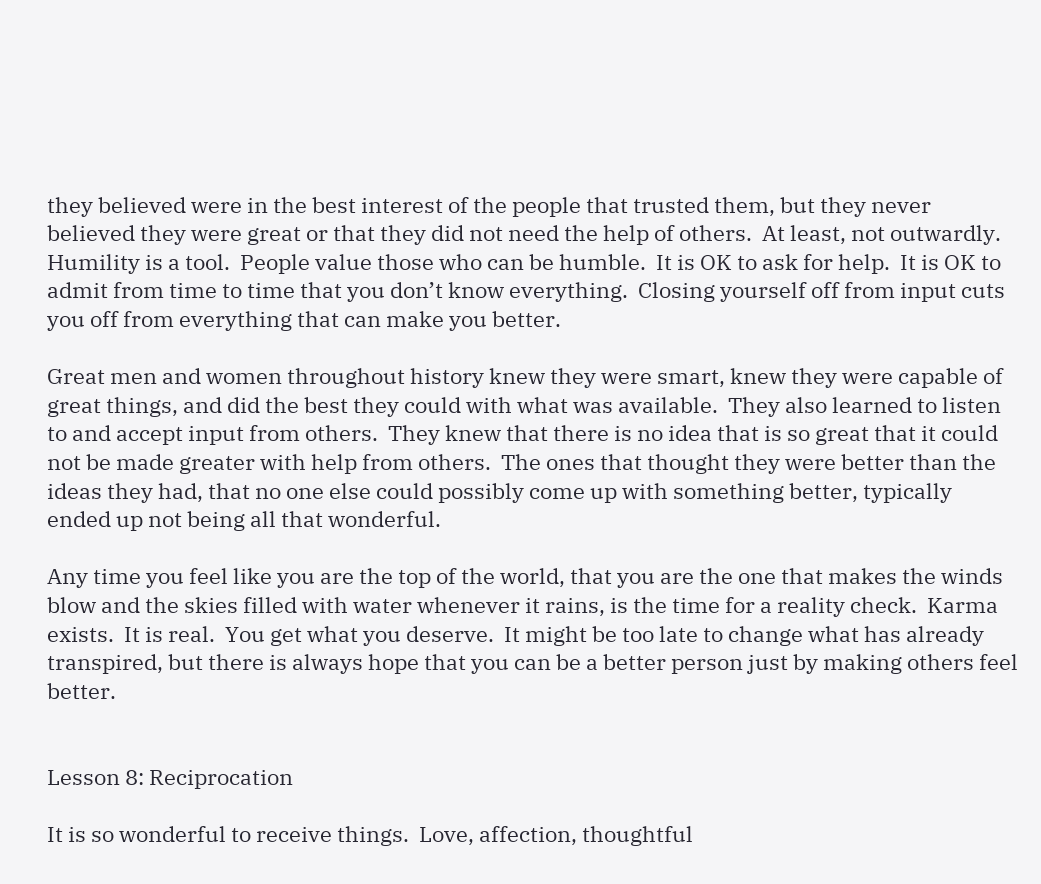they believed were in the best interest of the people that trusted them, but they never believed they were great or that they did not need the help of others.  At least, not outwardly.  Humility is a tool.  People value those who can be humble.  It is OK to ask for help.  It is OK to admit from time to time that you don’t know everything.  Closing yourself off from input cuts you off from everything that can make you better.

Great men and women throughout history knew they were smart, knew they were capable of great things, and did the best they could with what was available.  They also learned to listen to and accept input from others.  They knew that there is no idea that is so great that it could not be made greater with help from others.  The ones that thought they were better than the ideas they had, that no one else could possibly come up with something better, typically ended up not being all that wonderful.

Any time you feel like you are the top of the world, that you are the one that makes the winds blow and the skies filled with water whenever it rains, is the time for a reality check.  Karma exists.  It is real.  You get what you deserve.  It might be too late to change what has already transpired, but there is always hope that you can be a better person just by making others feel better.


Lesson 8: Reciprocation

It is so wonderful to receive things.  Love, affection, thoughtful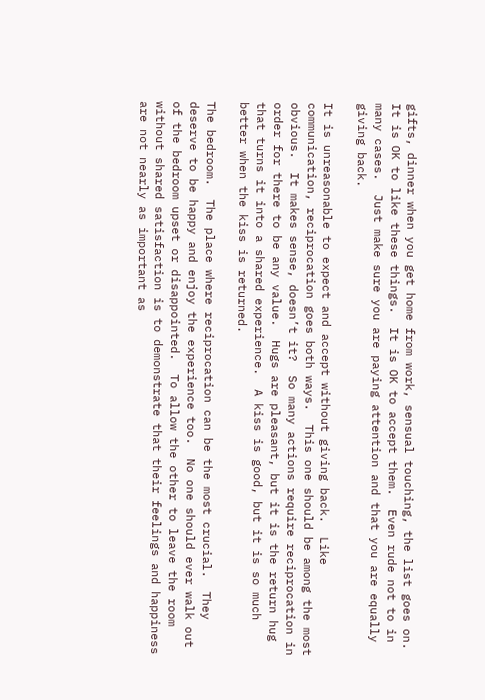gifts, dinner when you get home from work, sensual touching, the list goes on.  It is OK to like these things.  It is OK to accept them.  Even rude not to in many cases.  Just make sure you are paying attention and that you are equally giving back.

It is unreasonable to expect and accept without giving back.  Like communication, reciprocation goes both ways.  This one should be among the most obvious.  It makes sense, doesn’t it?  So many actions require reciprocation in order for there to be any value.  Hugs are pleasant, but it is the return hug that turns it into a shared experience.  A kiss is good, but it is so much better when the kiss is returned.

The bedroom.  The place where reciprocation can be the most crucial.  They deserve to be happy and enjoy the experience too.  No one should ever walk out of the bedroom upset or disappointed.  To allow the other to leave the room without shared satisfaction is to demonstrate that their feelings and happiness are not nearly as important as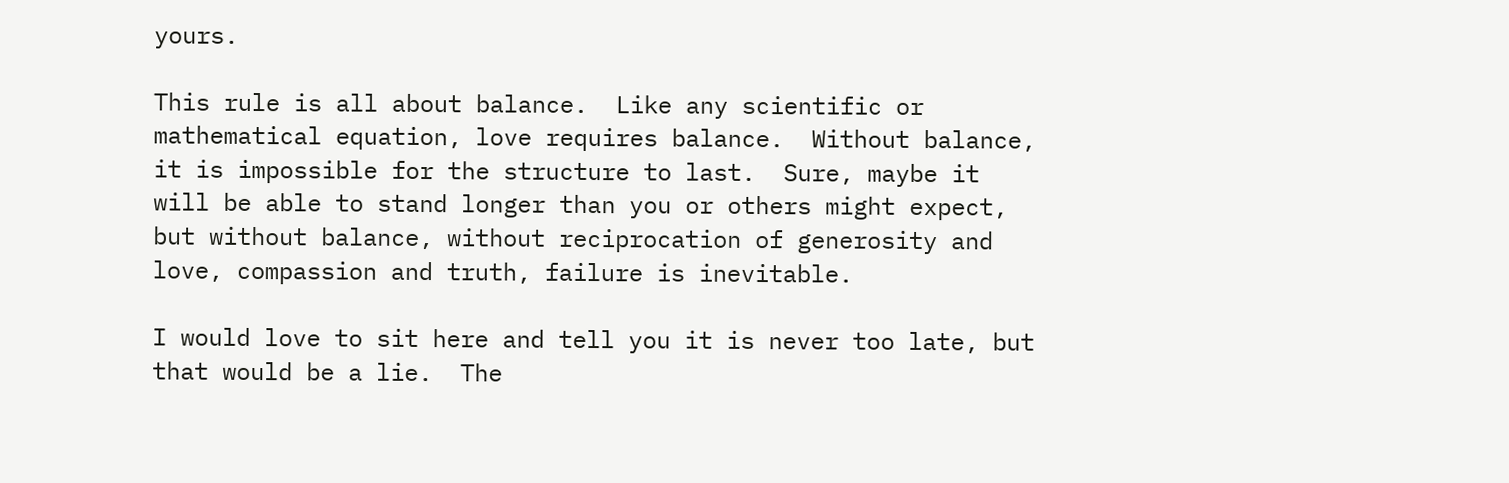yours.

This rule is all about balance.  Like any scientific or mathematical equation, love requires balance.  Without balance, it is impossible for the structure to last.  Sure, maybe it will be able to stand longer than you or others might expect, but without balance, without reciprocation of generosity and love, compassion and truth, failure is inevitable.

I would love to sit here and tell you it is never too late, but that would be a lie.  The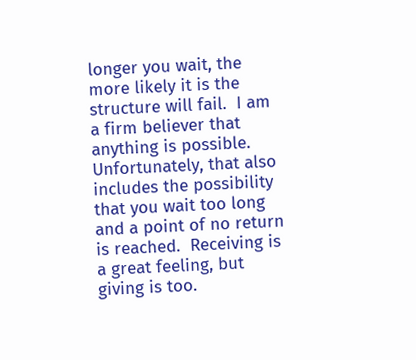longer you wait, the more likely it is the structure will fail.  I am a firm believer that anything is possible.  Unfortunately, that also includes the possibility that you wait too long and a point of no return is reached.  Receiving is a great feeling, but giving is too.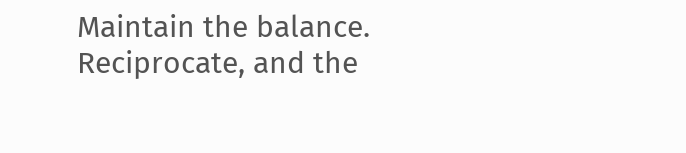Maintain the balance.  Reciprocate, and the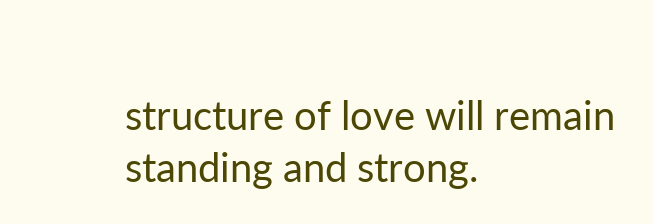structure of love will remain standing and strong.